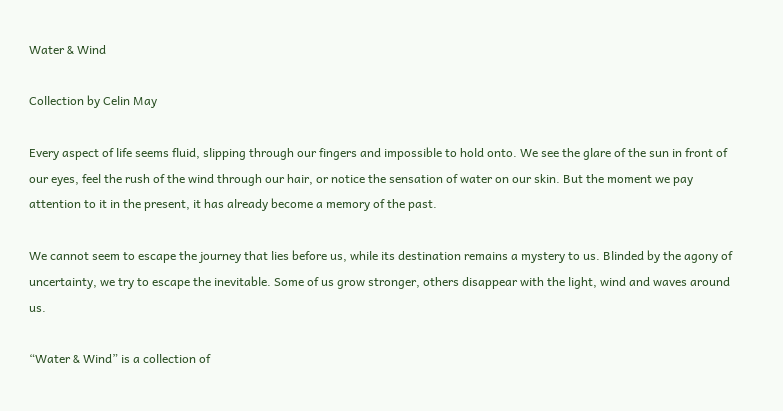Water & Wind

Collection by Celin May

Every aspect of life seems fluid, slipping through our fingers and impossible to hold onto. We see the glare of the sun in front of our eyes, feel the rush of the wind through our hair, or notice the sensation of water on our skin. But the moment we pay attention to it in the present, it has already become a memory of the past.

We cannot seem to escape the journey that lies before us, while its destination remains a mystery to us. Blinded by the agony of uncertainty, we try to escape the inevitable. Some of us grow stronger, others disappear with the light, wind and waves around us.

“Water & Wind” is a collection of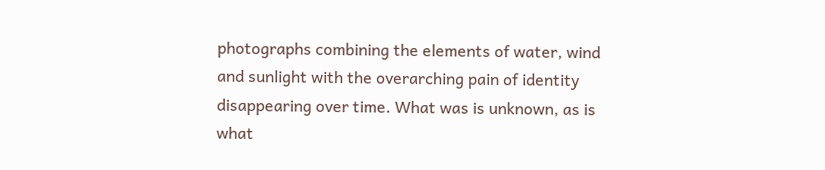photographs combining the elements of water, wind and sunlight with the overarching pain of identity disappearing over time. What was is unknown, as is what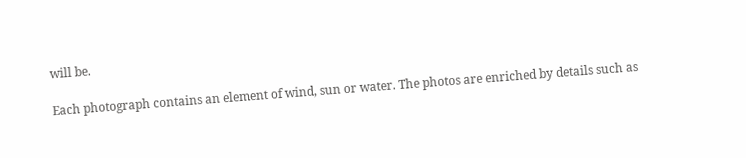will be.

Each photograph contains an element of wind, sun or water. The photos are enriched by details such as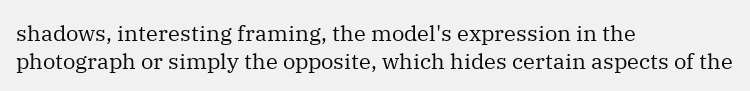shadows, interesting framing, the model's expression in the photograph or simply the opposite, which hides certain aspects of the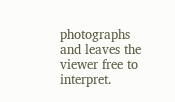photographs and leaves the viewer free to interpret.